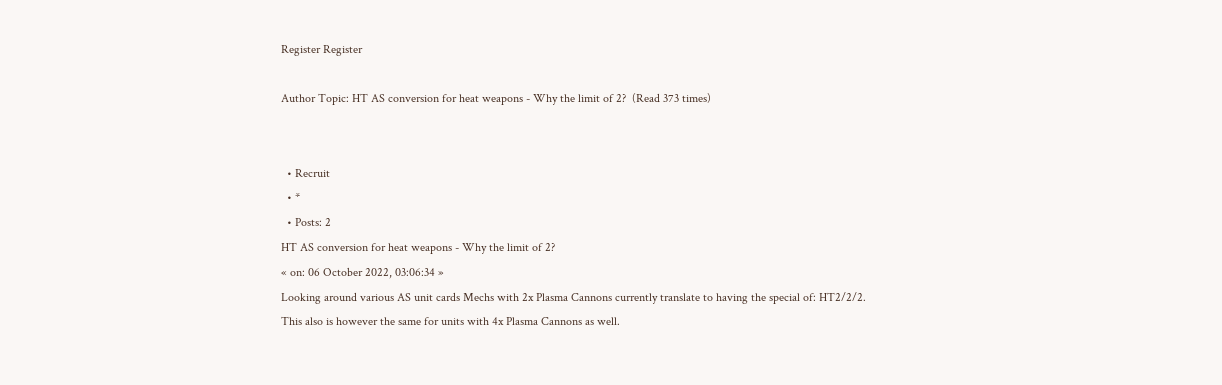Register Register

Author Topic: HT AS conversion for heat weapons - Why the limit of 2?  (Read 373 times)


  • Recruit
  • *
  • Posts: 2
HT AS conversion for heat weapons - Why the limit of 2?
« on: 06 October 2022, 03:06:34 »
Looking around various AS unit cards Mechs with 2x Plasma Cannons currently translate to having the special of: HT2/2/2.
This also is however the same for units with 4x Plasma Cannons as well.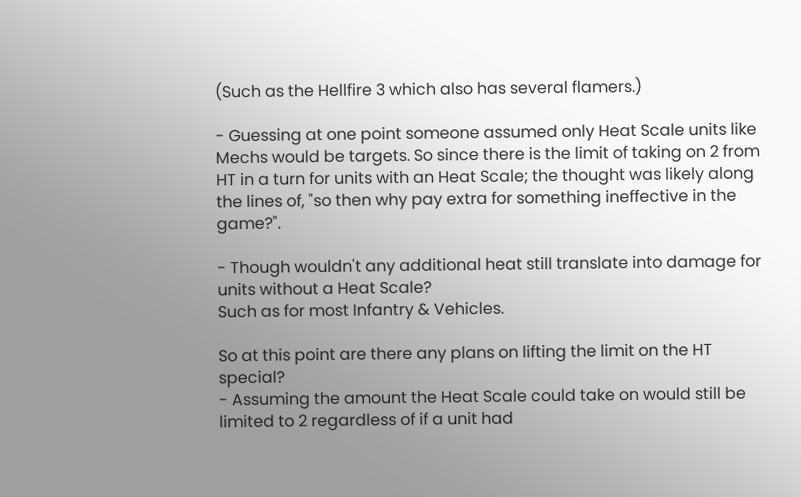(Such as the Hellfire 3 which also has several flamers.)

- Guessing at one point someone assumed only Heat Scale units like Mechs would be targets. So since there is the limit of taking on 2 from HT in a turn for units with an Heat Scale; the thought was likely along the lines of, "so then why pay extra for something ineffective in the game?".

- Though wouldn't any additional heat still translate into damage for units without a Heat Scale?
Such as for most Infantry & Vehicles.

So at this point are there any plans on lifting the limit on the HT special?
- Assuming the amount the Heat Scale could take on would still be limited to 2 regardless of if a unit had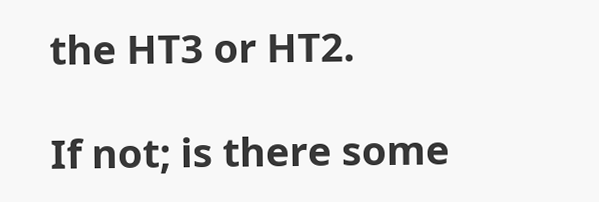the HT3 or HT2.

If not; is there some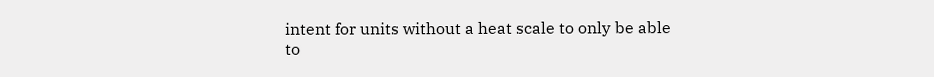intent for units without a heat scale to only be able to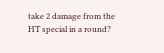take 2 damage from the HT special in a round?